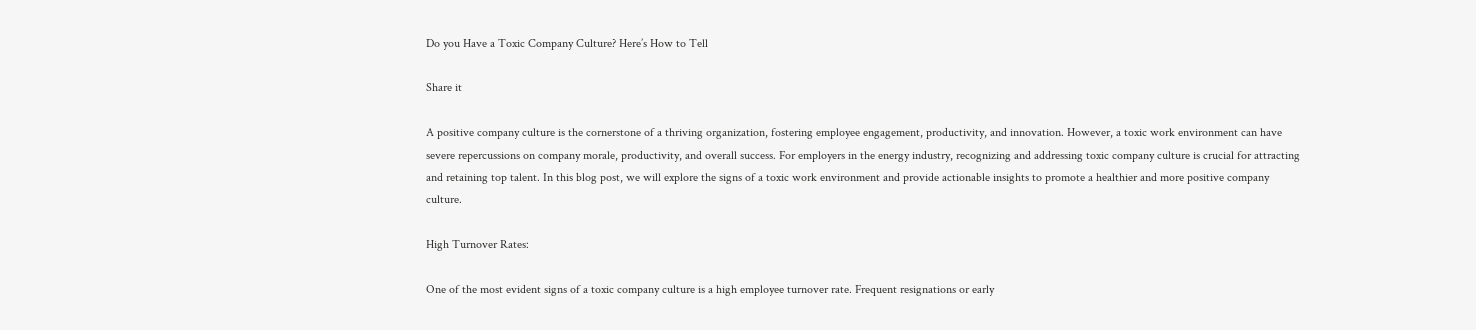Do you Have a Toxic Company Culture? Here’s How to Tell

Share it

A positive company culture is the cornerstone of a thriving organization, fostering employee engagement, productivity, and innovation. However, a toxic work environment can have severe repercussions on company morale, productivity, and overall success. For employers in the energy industry, recognizing and addressing toxic company culture is crucial for attracting and retaining top talent. In this blog post, we will explore the signs of a toxic work environment and provide actionable insights to promote a healthier and more positive company culture.

High Turnover Rates:

One of the most evident signs of a toxic company culture is a high employee turnover rate. Frequent resignations or early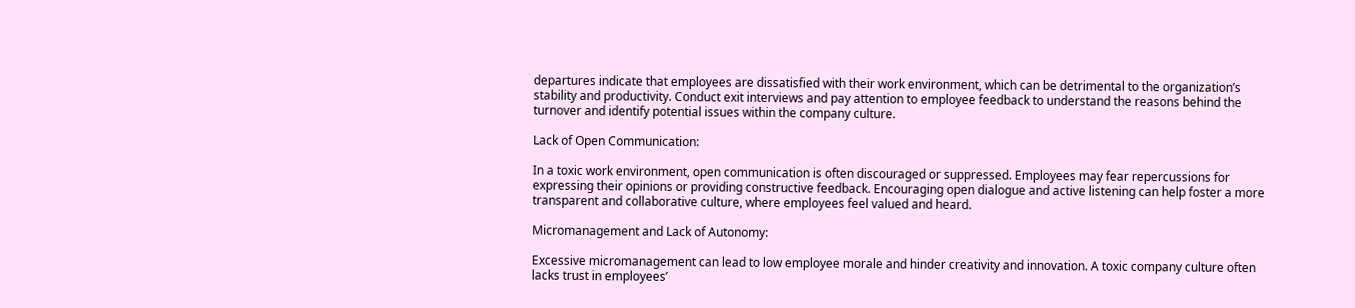departures indicate that employees are dissatisfied with their work environment, which can be detrimental to the organization’s stability and productivity. Conduct exit interviews and pay attention to employee feedback to understand the reasons behind the turnover and identify potential issues within the company culture.

Lack of Open Communication:

In a toxic work environment, open communication is often discouraged or suppressed. Employees may fear repercussions for expressing their opinions or providing constructive feedback. Encouraging open dialogue and active listening can help foster a more transparent and collaborative culture, where employees feel valued and heard.

Micromanagement and Lack of Autonomy:

Excessive micromanagement can lead to low employee morale and hinder creativity and innovation. A toxic company culture often lacks trust in employees’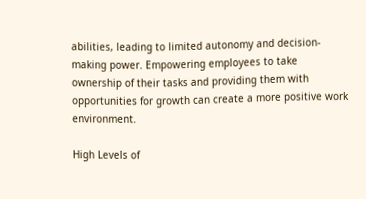abilities, leading to limited autonomy and decision-making power. Empowering employees to take ownership of their tasks and providing them with opportunities for growth can create a more positive work environment.

High Levels of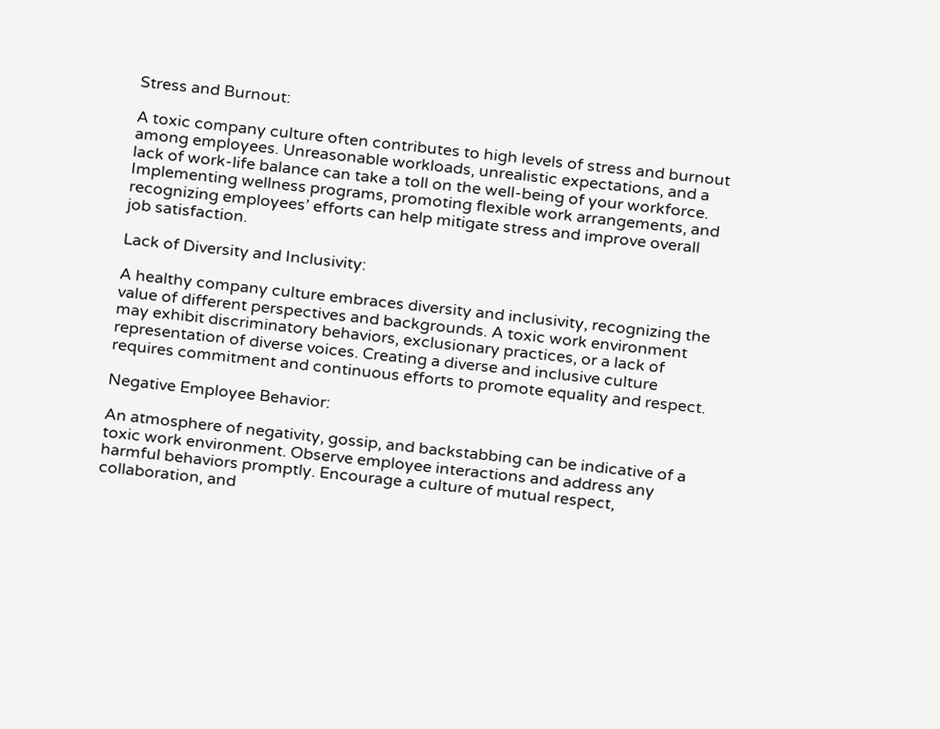Stress and Burnout:

A toxic company culture often contributes to high levels of stress and burnout among employees. Unreasonable workloads, unrealistic expectations, and a lack of work-life balance can take a toll on the well-being of your workforce. Implementing wellness programs, promoting flexible work arrangements, and recognizing employees’ efforts can help mitigate stress and improve overall job satisfaction.

Lack of Diversity and Inclusivity:

A healthy company culture embraces diversity and inclusivity, recognizing the value of different perspectives and backgrounds. A toxic work environment may exhibit discriminatory behaviors, exclusionary practices, or a lack of representation of diverse voices. Creating a diverse and inclusive culture requires commitment and continuous efforts to promote equality and respect.

Negative Employee Behavior:

An atmosphere of negativity, gossip, and backstabbing can be indicative of a toxic work environment. Observe employee interactions and address any harmful behaviors promptly. Encourage a culture of mutual respect, collaboration, and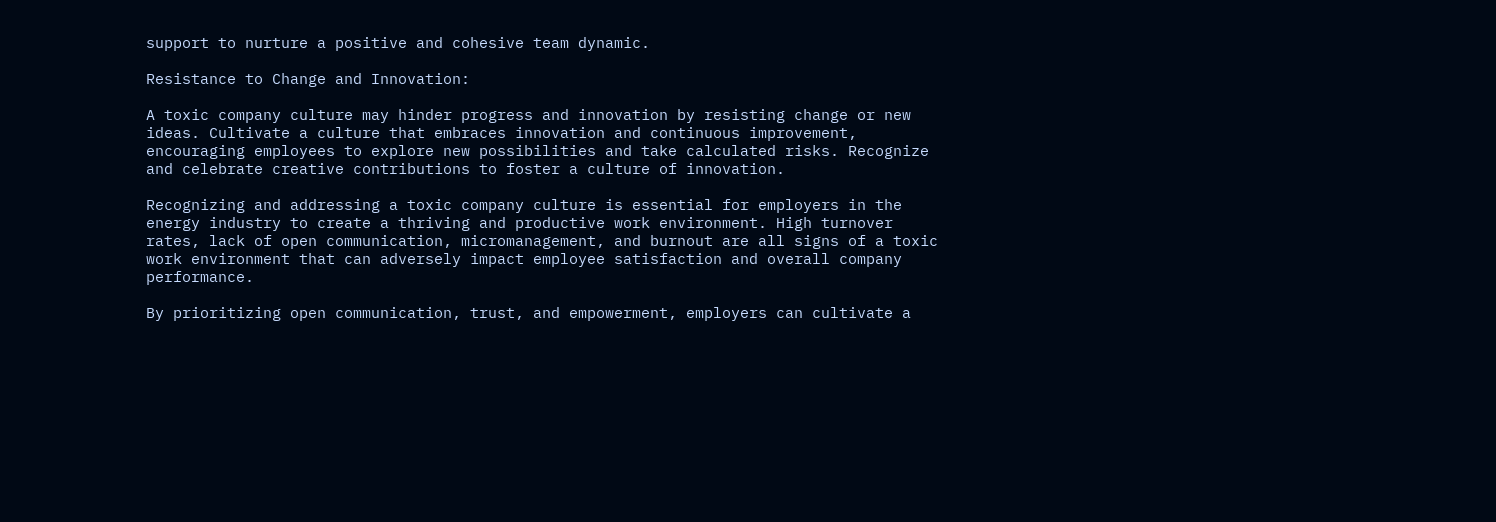support to nurture a positive and cohesive team dynamic.

Resistance to Change and Innovation:

A toxic company culture may hinder progress and innovation by resisting change or new ideas. Cultivate a culture that embraces innovation and continuous improvement, encouraging employees to explore new possibilities and take calculated risks. Recognize and celebrate creative contributions to foster a culture of innovation.

Recognizing and addressing a toxic company culture is essential for employers in the energy industry to create a thriving and productive work environment. High turnover rates, lack of open communication, micromanagement, and burnout are all signs of a toxic work environment that can adversely impact employee satisfaction and overall company performance.

By prioritizing open communication, trust, and empowerment, employers can cultivate a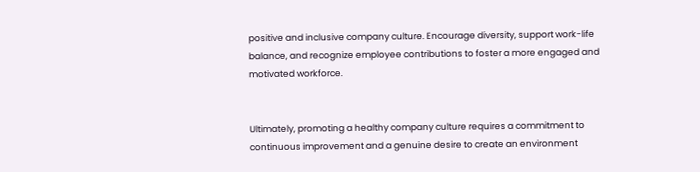positive and inclusive company culture. Encourage diversity, support work-life balance, and recognize employee contributions to foster a more engaged and motivated workforce.


Ultimately, promoting a healthy company culture requires a commitment to continuous improvement and a genuine desire to create an environment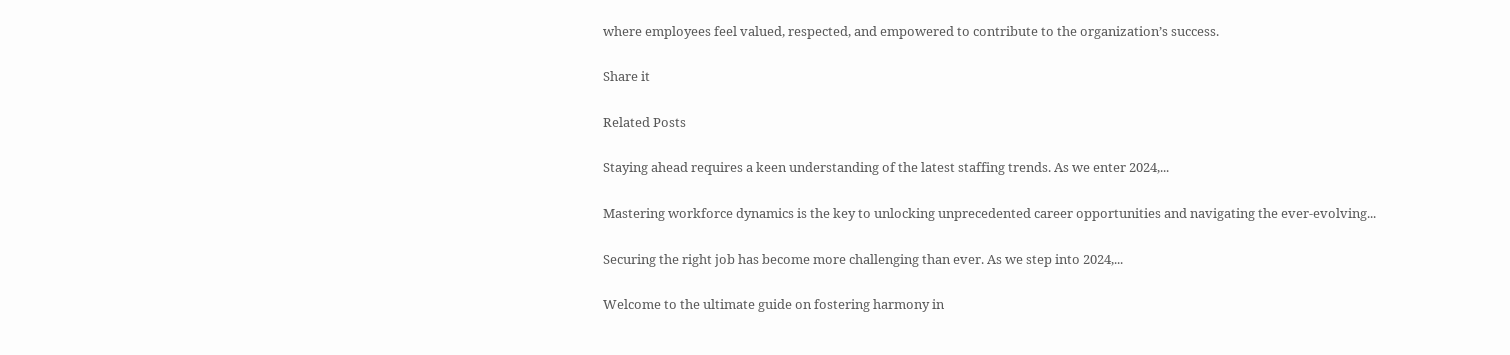where employees feel valued, respected, and empowered to contribute to the organization’s success.

Share it

Related Posts

Staying ahead requires a keen understanding of the latest staffing trends. As we enter 2024,...

Mastering workforce dynamics is the key to unlocking unprecedented career opportunities and navigating the ever-evolving...

Securing the right job has become more challenging than ever. As we step into 2024,...

Welcome to the ultimate guide on fostering harmony in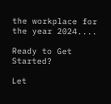the workplace for the year 2024....

Ready to Get Started?

Let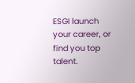ESGI launch your career, or find you top talent.